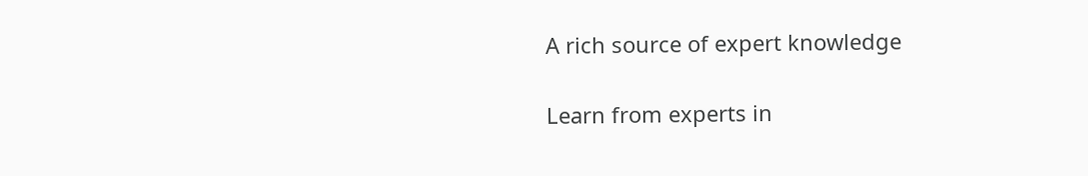A rich source of expert knowledge

Learn from experts in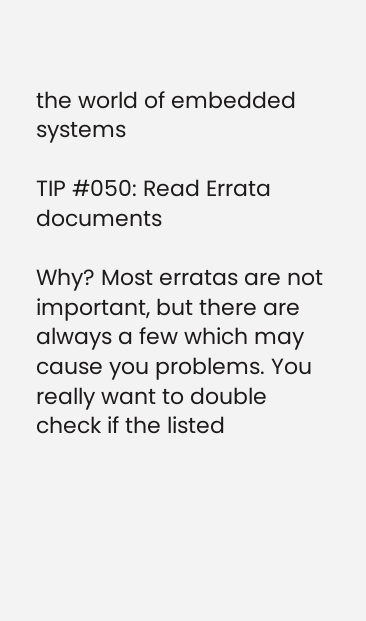the world of embedded systems

TIP #050: Read Errata documents

Why? Most erratas are not important, but there are always a few which may cause you problems. You really want to double check if the listed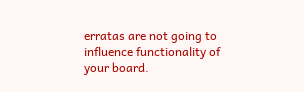erratas are not going to influence functionality of your board.